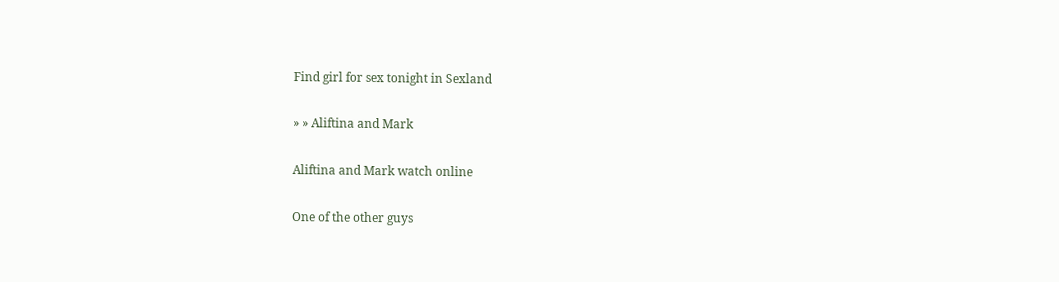Find girl for sex tonight in Sexland

» » Aliftina and Mark

Aliftina and Mark watch online

One of the other guys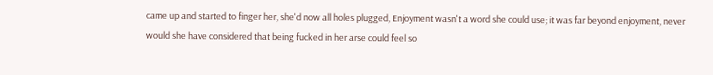came up and started to finger her, she'd now all holes plugged, Enjoyment wasn't a word she could use; it was far beyond enjoyment, never would she have considered that being fucked in her arse could feel so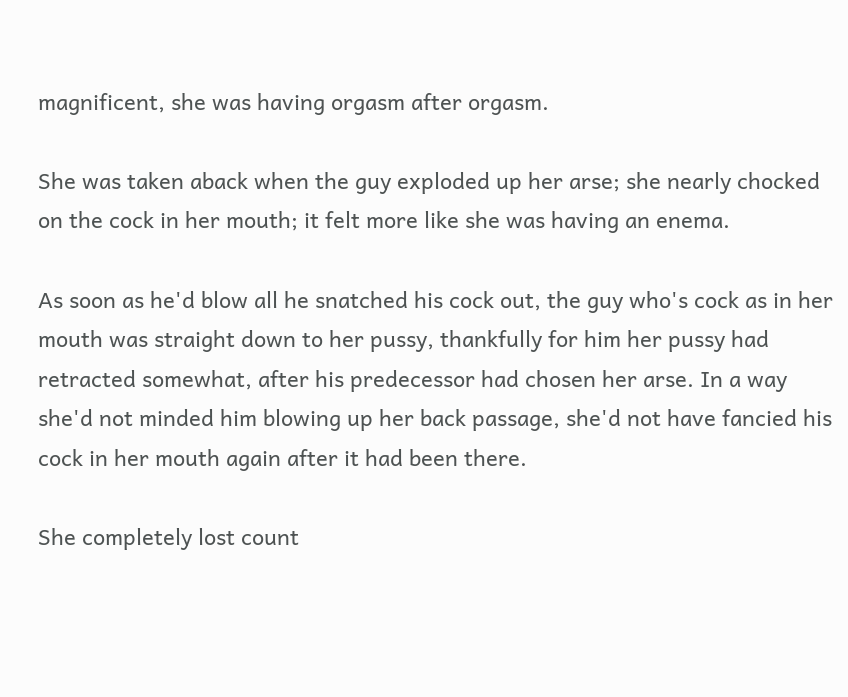magnificent, she was having orgasm after orgasm.

She was taken aback when the guy exploded up her arse; she nearly chocked on the cock in her mouth; it felt more like she was having an enema.

As soon as he'd blow all he snatched his cock out, the guy who's cock as in her mouth was straight down to her pussy, thankfully for him her pussy had retracted somewhat, after his predecessor had chosen her arse. In a way she'd not minded him blowing up her back passage, she'd not have fancied his cock in her mouth again after it had been there.

She completely lost count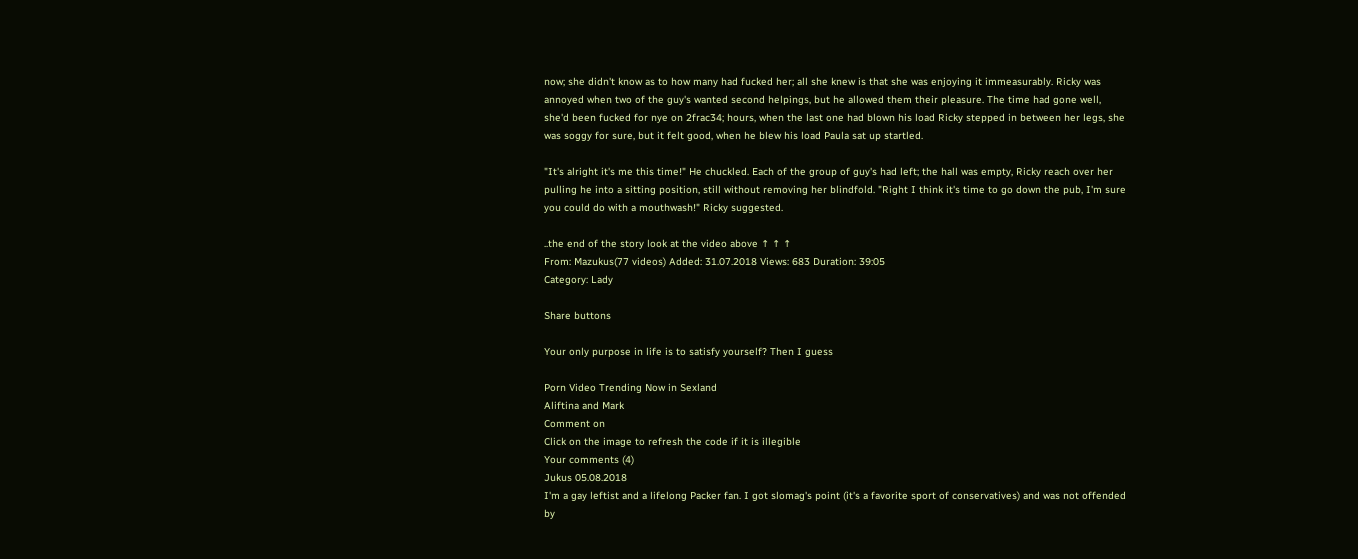now; she didn't know as to how many had fucked her; all she knew is that she was enjoying it immeasurably. Ricky was annoyed when two of the guy's wanted second helpings, but he allowed them their pleasure. The time had gone well, she'd been fucked for nye on 2frac34; hours, when the last one had blown his load Ricky stepped in between her legs, she was soggy for sure, but it felt good, when he blew his load Paula sat up startled.

"It's alright it's me this time!" He chuckled. Each of the group of guy's had left; the hall was empty, Ricky reach over her pulling he into a sitting position, still without removing her blindfold. "Right I think it's time to go down the pub, I'm sure you could do with a mouthwash!" Ricky suggested.

..the end of the story look at the video above ↑ ↑ ↑
From: Mazukus(77 videos) Added: 31.07.2018 Views: 683 Duration: 39:05
Category: Lady

Share buttons

Your only purpose in life is to satisfy yourself? Then I guess

Porn Video Trending Now in Sexland
Aliftina and Mark
Comment on
Click on the image to refresh the code if it is illegible
Your comments (4)
Jukus 05.08.2018
I'm a gay leftist and a lifelong Packer fan. I got slomag's point (it's a favorite sport of conservatives) and was not offended by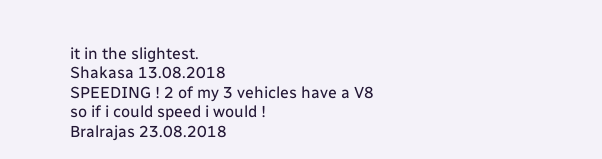it in the slightest.
Shakasa 13.08.2018
SPEEDING ! 2 of my 3 vehicles have a V8 so if i could speed i would !
Bralrajas 23.08.2018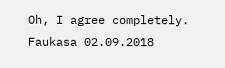Oh, I agree completely.
Faukasa 02.09.2018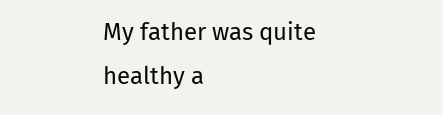My father was quite healthy a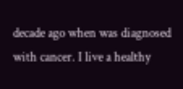decade ago when was diagnosed with cancer. I live a healthy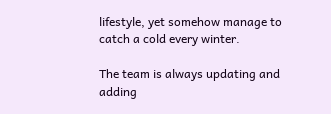lifestyle, yet somehow manage to catch a cold every winter.

The team is always updating and adding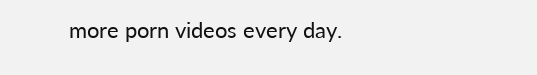more porn videos every day.